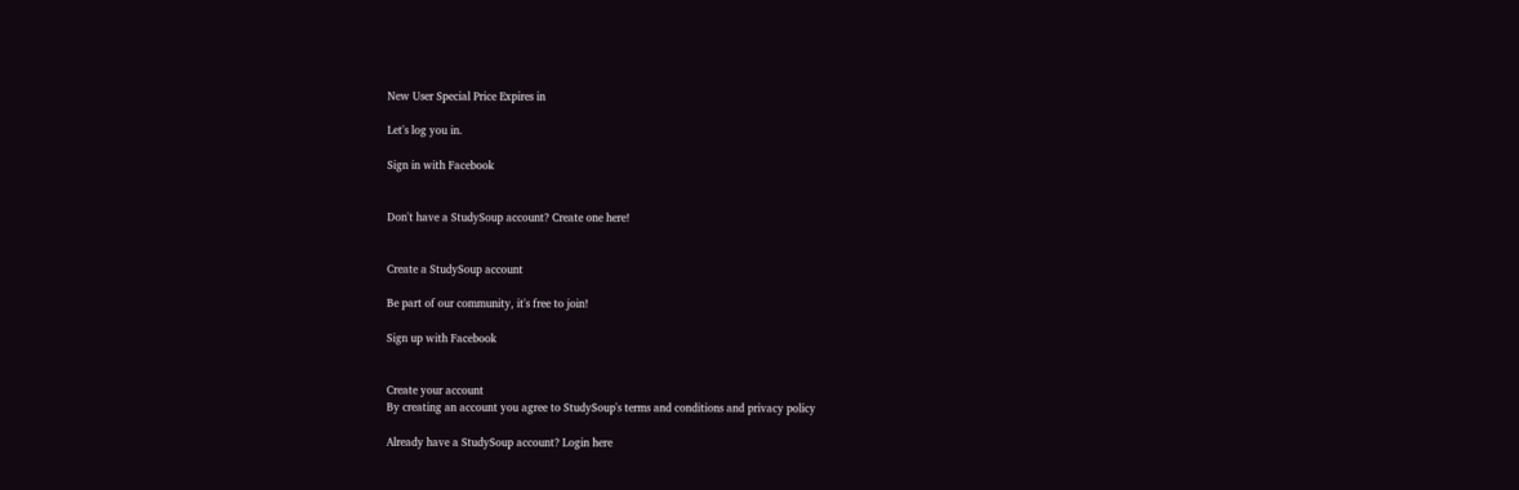New User Special Price Expires in

Let's log you in.

Sign in with Facebook


Don't have a StudySoup account? Create one here!


Create a StudySoup account

Be part of our community, it's free to join!

Sign up with Facebook


Create your account
By creating an account you agree to StudySoup's terms and conditions and privacy policy

Already have a StudySoup account? Login here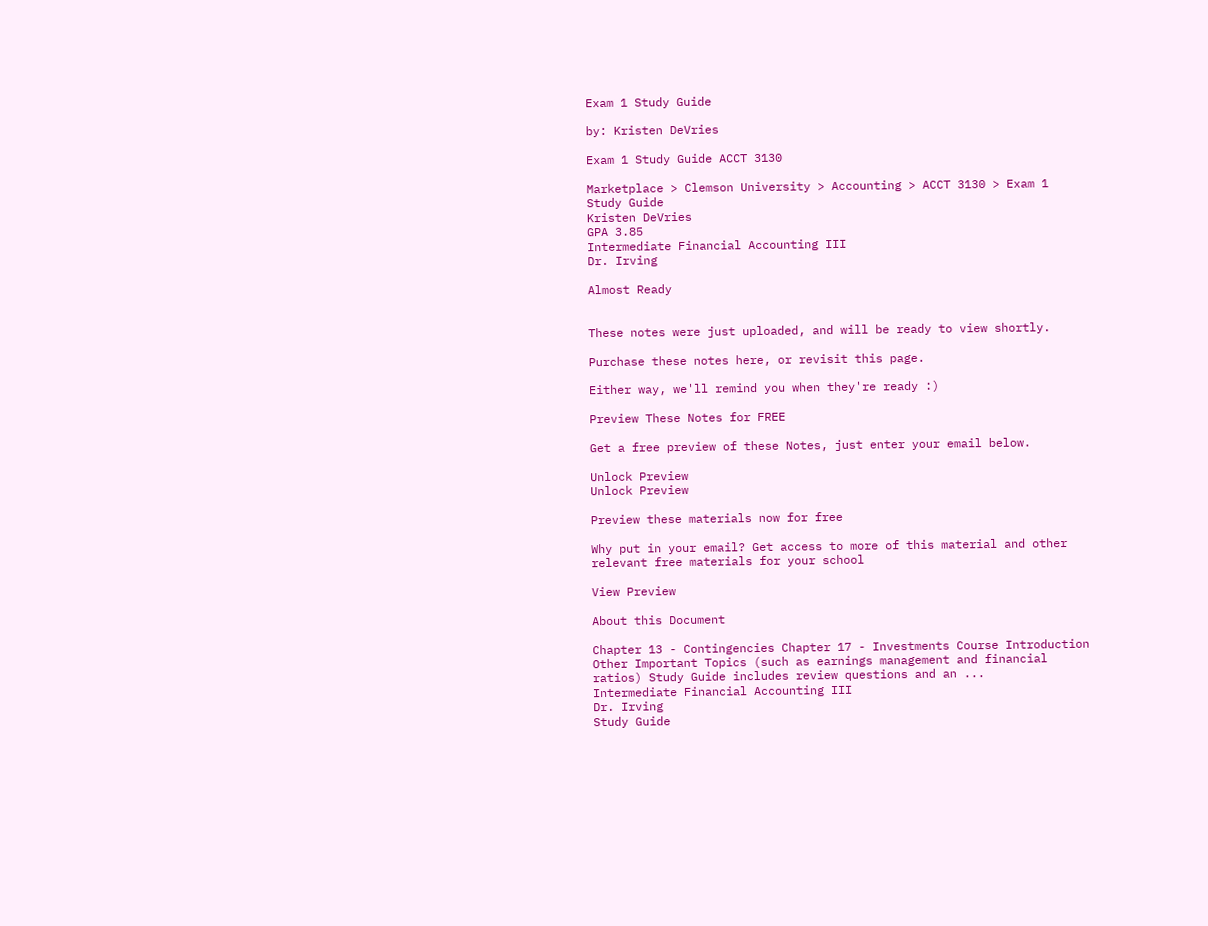Exam 1 Study Guide

by: Kristen DeVries

Exam 1 Study Guide ACCT 3130

Marketplace > Clemson University > Accounting > ACCT 3130 > Exam 1 Study Guide
Kristen DeVries
GPA 3.85
Intermediate Financial Accounting III
Dr. Irving

Almost Ready


These notes were just uploaded, and will be ready to view shortly.

Purchase these notes here, or revisit this page.

Either way, we'll remind you when they're ready :)

Preview These Notes for FREE

Get a free preview of these Notes, just enter your email below.

Unlock Preview
Unlock Preview

Preview these materials now for free

Why put in your email? Get access to more of this material and other relevant free materials for your school

View Preview

About this Document

Chapter 13 - Contingencies Chapter 17 - Investments Course Introduction Other Important Topics (such as earnings management and financial ratios) Study Guide includes review questions and an ...
Intermediate Financial Accounting III
Dr. Irving
Study Guide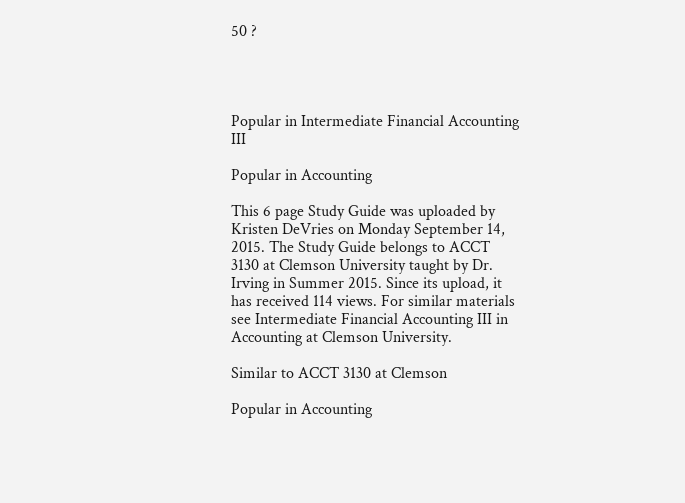50 ?




Popular in Intermediate Financial Accounting III

Popular in Accounting

This 6 page Study Guide was uploaded by Kristen DeVries on Monday September 14, 2015. The Study Guide belongs to ACCT 3130 at Clemson University taught by Dr. Irving in Summer 2015. Since its upload, it has received 114 views. For similar materials see Intermediate Financial Accounting III in Accounting at Clemson University.

Similar to ACCT 3130 at Clemson

Popular in Accounting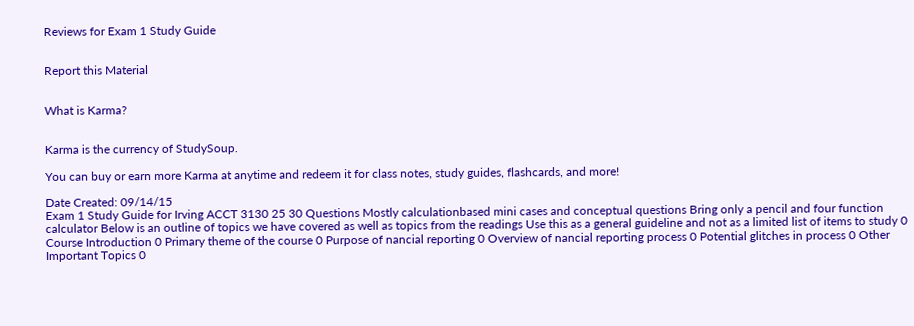Reviews for Exam 1 Study Guide


Report this Material


What is Karma?


Karma is the currency of StudySoup.

You can buy or earn more Karma at anytime and redeem it for class notes, study guides, flashcards, and more!

Date Created: 09/14/15
Exam 1 Study Guide for Irving ACCT 3130 25 30 Questions Mostly calculationbased mini cases and conceptual questions Bring only a pencil and four function calculator Below is an outline of topics we have covered as well as topics from the readings Use this as a general guideline and not as a limited list of items to study 0 Course Introduction 0 Primary theme of the course 0 Purpose of nancial reporting 0 Overview of nancial reporting process 0 Potential glitches in process 0 Other Important Topics 0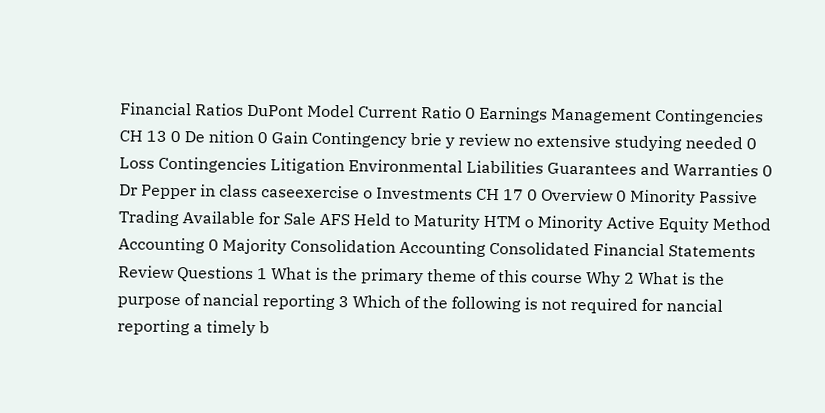Financial Ratios DuPont Model Current Ratio 0 Earnings Management Contingencies CH 13 0 De nition 0 Gain Contingency brie y review no extensive studying needed 0 Loss Contingencies Litigation Environmental Liabilities Guarantees and Warranties 0 Dr Pepper in class caseexercise o Investments CH 17 0 Overview 0 Minority Passive Trading Available for Sale AFS Held to Maturity HTM o Minority Active Equity Method Accounting 0 Majority Consolidation Accounting Consolidated Financial Statements Review Questions 1 What is the primary theme of this course Why 2 What is the purpose of nancial reporting 3 Which of the following is not required for nancial reporting a timely b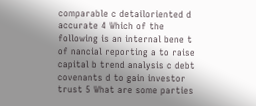comparable c detailoriented d accurate 4 Which of the following is an internal bene t of nancial reporting a to raise capital b trend analysis c debt covenants d to gain investor trust 5 What are some parties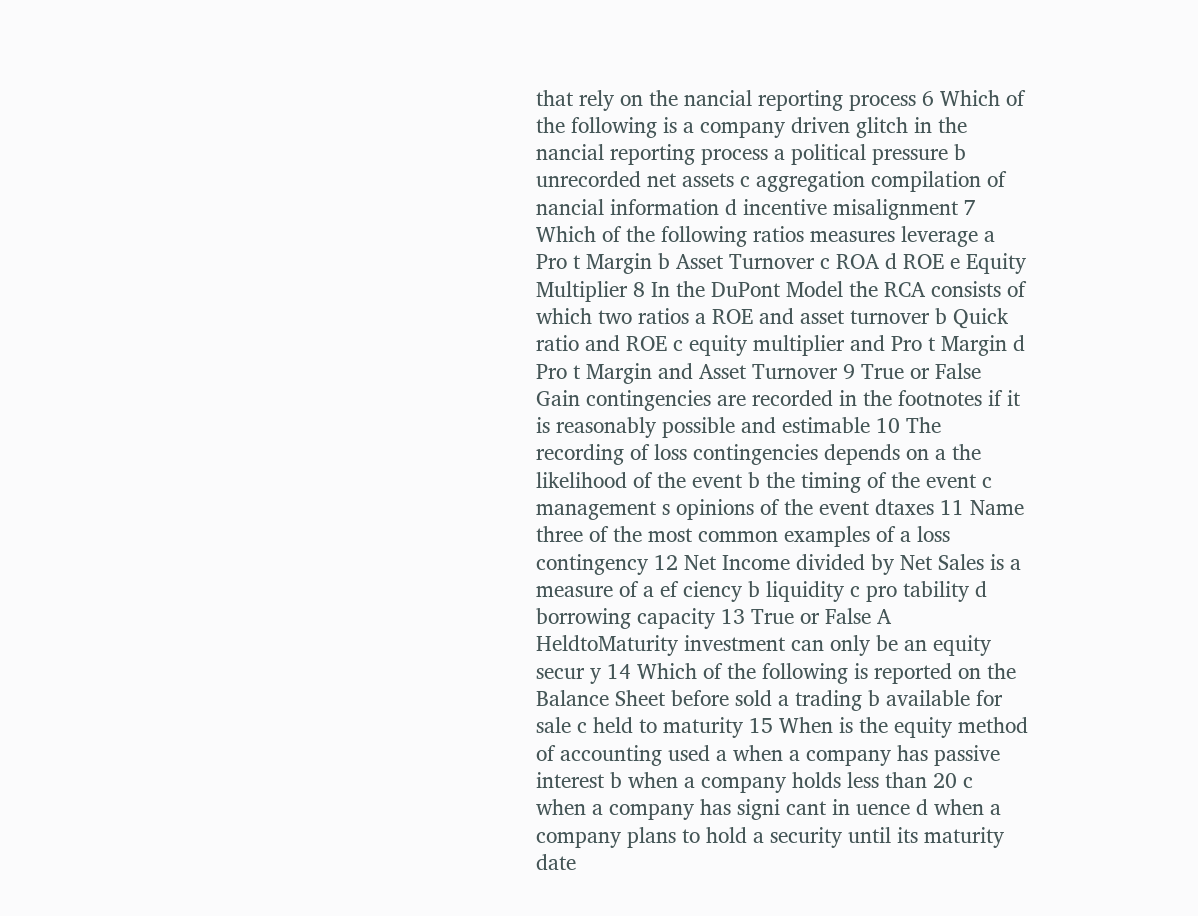that rely on the nancial reporting process 6 Which of the following is a company driven glitch in the nancial reporting process a political pressure b unrecorded net assets c aggregation compilation of nancial information d incentive misalignment 7 Which of the following ratios measures leverage a Pro t Margin b Asset Turnover c ROA d ROE e Equity Multiplier 8 In the DuPont Model the RCA consists of which two ratios a ROE and asset turnover b Quick ratio and ROE c equity multiplier and Pro t Margin d Pro t Margin and Asset Turnover 9 True or False Gain contingencies are recorded in the footnotes if it is reasonably possible and estimable 10 The recording of loss contingencies depends on a the likelihood of the event b the timing of the event c management s opinions of the event dtaxes 11 Name three of the most common examples of a loss contingency 12 Net Income divided by Net Sales is a measure of a ef ciency b liquidity c pro tability d borrowing capacity 13 True or False A HeldtoMaturity investment can only be an equity secur y 14 Which of the following is reported on the Balance Sheet before sold a trading b available for sale c held to maturity 15 When is the equity method of accounting used a when a company has passive interest b when a company holds less than 20 c when a company has signi cant in uence d when a company plans to hold a security until its maturity date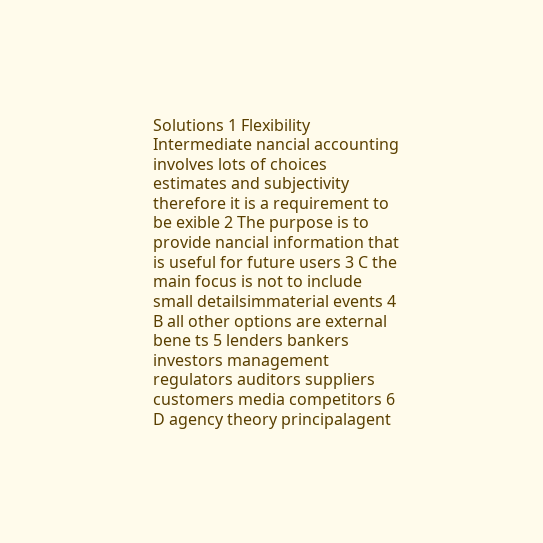Solutions 1 Flexibility Intermediate nancial accounting involves lots of choices estimates and subjectivity therefore it is a requirement to be exible 2 The purpose is to provide nancial information that is useful for future users 3 C the main focus is not to include small detailsimmaterial events 4 B all other options are external bene ts 5 lenders bankers investors management regulators auditors suppliers customers media competitors 6 D agency theory principalagent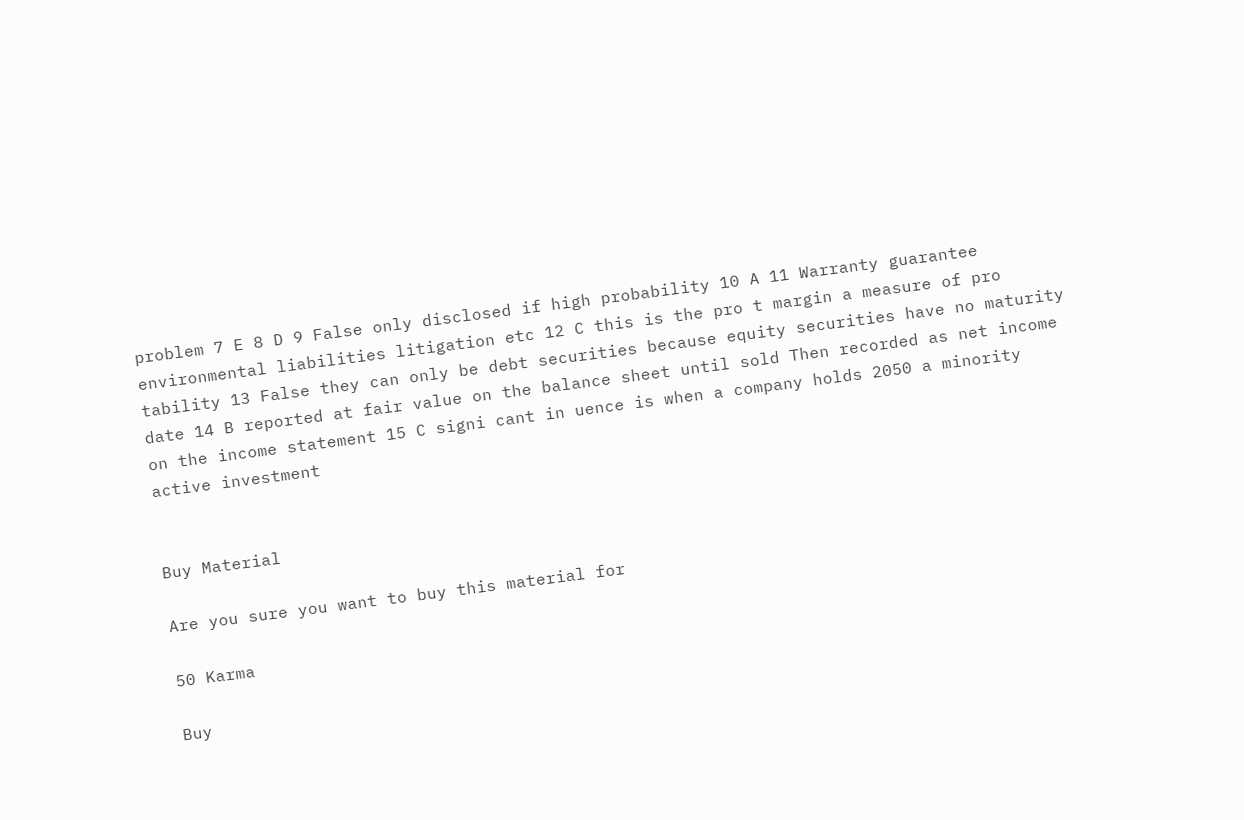problem 7 E 8 D 9 False only disclosed if high probability 10 A 11 Warranty guarantee environmental liabilities litigation etc 12 C this is the pro t margin a measure of pro tability 13 False they can only be debt securities because equity securities have no maturity date 14 B reported at fair value on the balance sheet until sold Then recorded as net income on the income statement 15 C signi cant in uence is when a company holds 2050 a minority active investment


Buy Material

Are you sure you want to buy this material for

50 Karma

Buy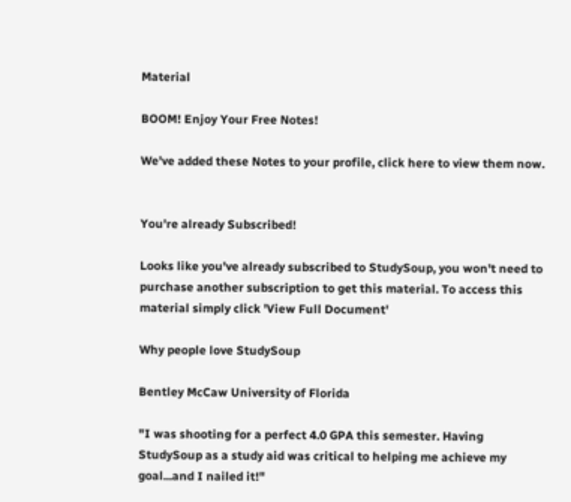Material

BOOM! Enjoy Your Free Notes!

We've added these Notes to your profile, click here to view them now.


You're already Subscribed!

Looks like you've already subscribed to StudySoup, you won't need to purchase another subscription to get this material. To access this material simply click 'View Full Document'

Why people love StudySoup

Bentley McCaw University of Florida

"I was shooting for a perfect 4.0 GPA this semester. Having StudySoup as a study aid was critical to helping me achieve my goal...and I nailed it!"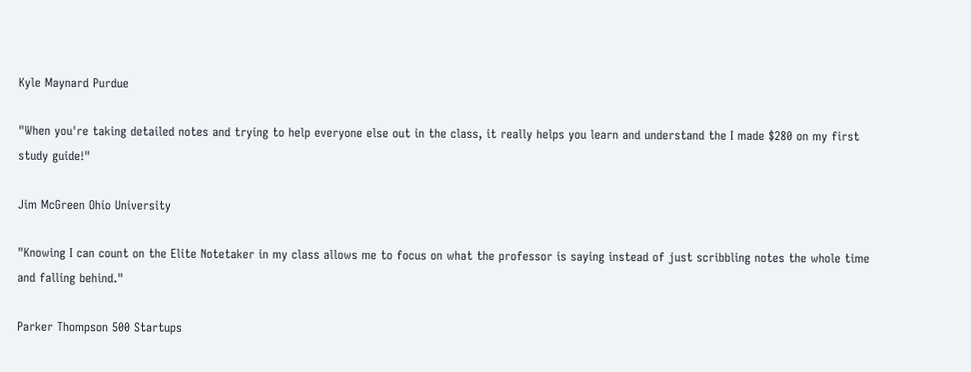Kyle Maynard Purdue

"When you're taking detailed notes and trying to help everyone else out in the class, it really helps you learn and understand the I made $280 on my first study guide!"

Jim McGreen Ohio University

"Knowing I can count on the Elite Notetaker in my class allows me to focus on what the professor is saying instead of just scribbling notes the whole time and falling behind."

Parker Thompson 500 Startups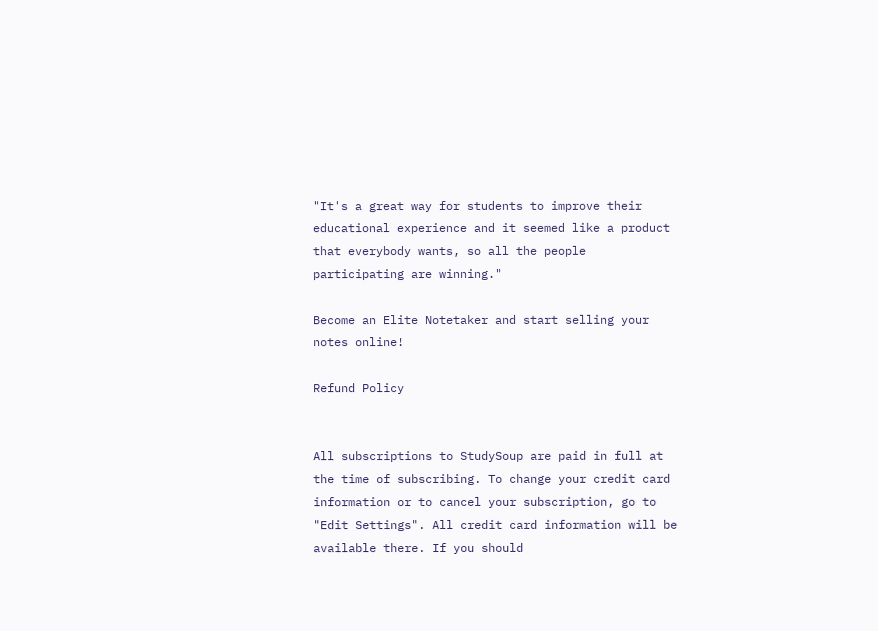"It's a great way for students to improve their educational experience and it seemed like a product that everybody wants, so all the people participating are winning."

Become an Elite Notetaker and start selling your notes online!

Refund Policy


All subscriptions to StudySoup are paid in full at the time of subscribing. To change your credit card information or to cancel your subscription, go to "Edit Settings". All credit card information will be available there. If you should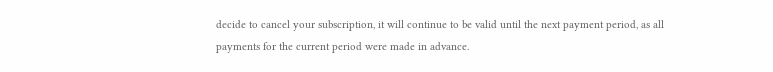decide to cancel your subscription, it will continue to be valid until the next payment period, as all payments for the current period were made in advance.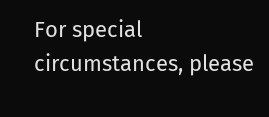For special circumstances, please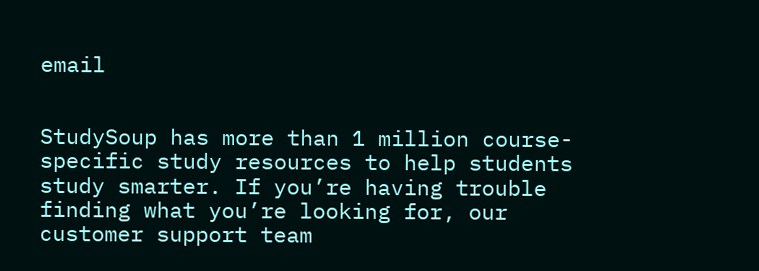email


StudySoup has more than 1 million course-specific study resources to help students study smarter. If you’re having trouble finding what you’re looking for, our customer support team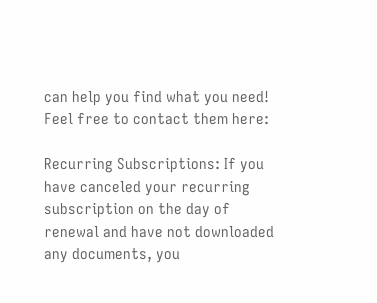can help you find what you need! Feel free to contact them here:

Recurring Subscriptions: If you have canceled your recurring subscription on the day of renewal and have not downloaded any documents, you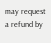may request a refund by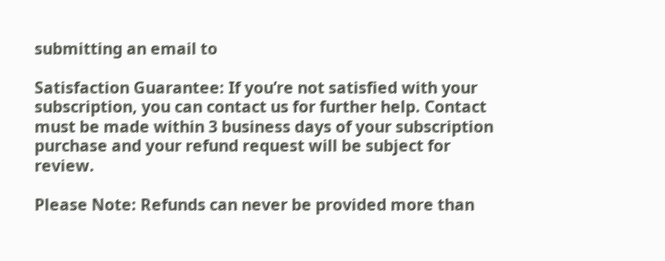submitting an email to

Satisfaction Guarantee: If you’re not satisfied with your subscription, you can contact us for further help. Contact must be made within 3 business days of your subscription purchase and your refund request will be subject for review.

Please Note: Refunds can never be provided more than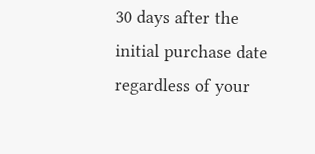30 days after the initial purchase date regardless of your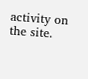activity on the site.